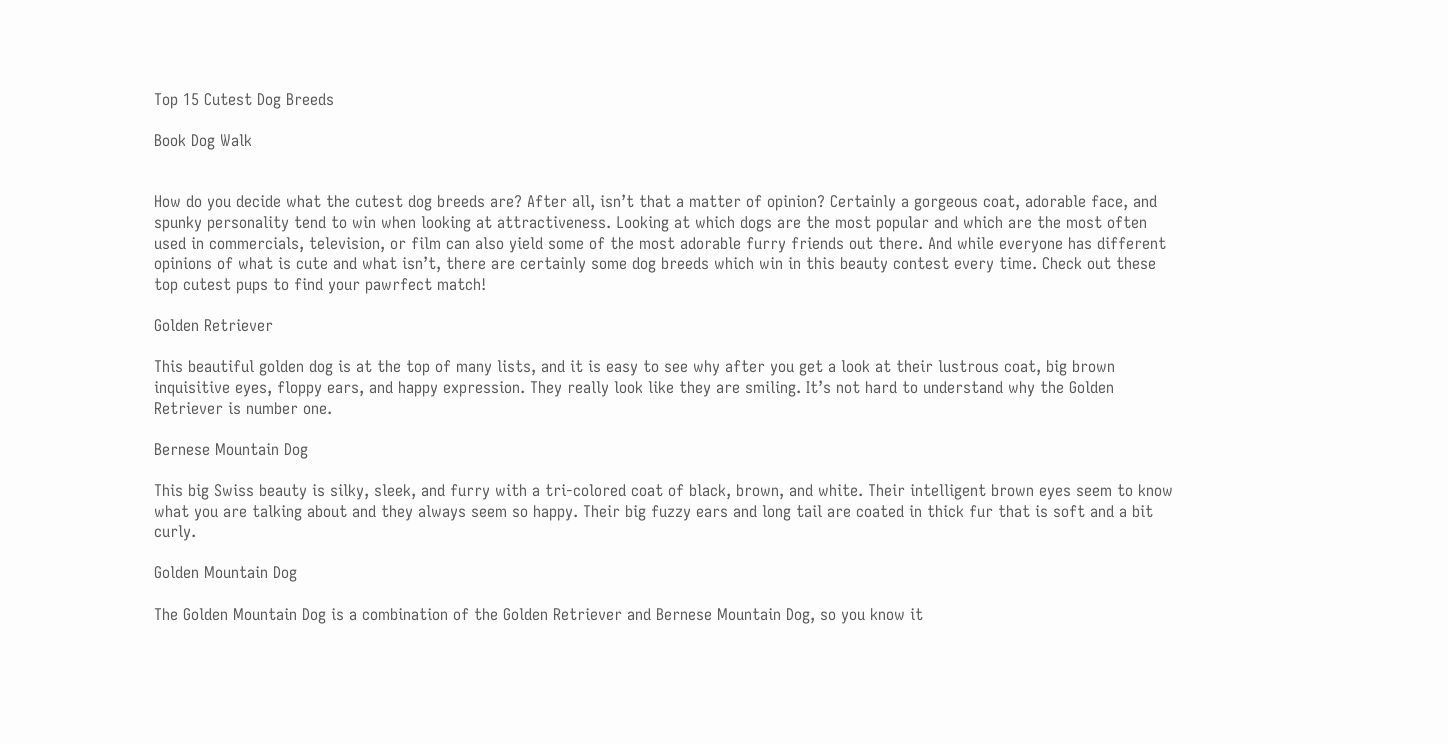Top 15 Cutest Dog Breeds

Book Dog Walk


How do you decide what the cutest dog breeds are? After all, isn’t that a matter of opinion? Certainly a gorgeous coat, adorable face, and spunky personality tend to win when looking at attractiveness. Looking at which dogs are the most popular and which are the most often used in commercials, television, or film can also yield some of the most adorable furry friends out there. And while everyone has different opinions of what is cute and what isn’t, there are certainly some dog breeds which win in this beauty contest every time. Check out these top cutest pups to find your pawrfect match!

Golden Retriever

This beautiful golden dog is at the top of many lists, and it is easy to see why after you get a look at their lustrous coat, big brown inquisitive eyes, floppy ears, and happy expression. They really look like they are smiling. It’s not hard to understand why the Golden Retriever is number one.

Bernese Mountain Dog

This big Swiss beauty is silky, sleek, and furry with a tri-colored coat of black, brown, and white. Their intelligent brown eyes seem to know what you are talking about and they always seem so happy. Their big fuzzy ears and long tail are coated in thick fur that is soft and a bit curly.

Golden Mountain Dog

The Golden Mountain Dog is a combination of the Golden Retriever and Bernese Mountain Dog, so you know it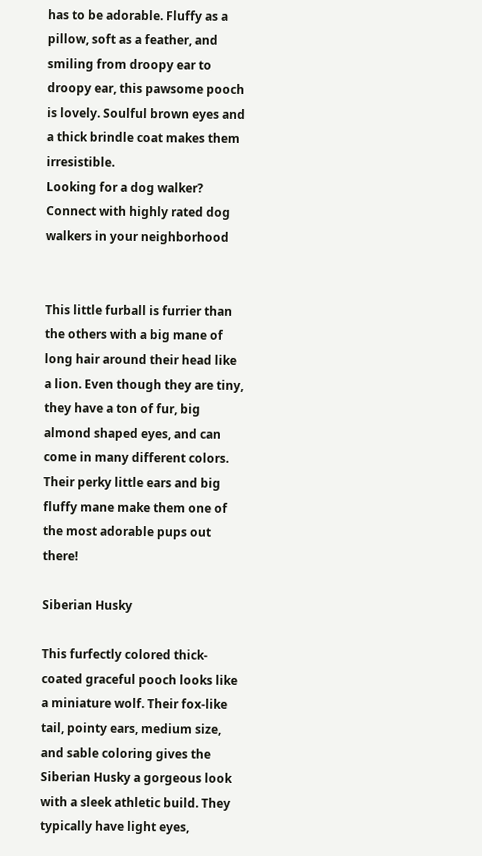has to be adorable. Fluffy as a pillow, soft as a feather, and smiling from droopy ear to droopy ear, this pawsome pooch is lovely. Soulful brown eyes and a thick brindle coat makes them irresistible.
Looking for a dog walker?
Connect with highly rated dog walkers in your neighborhood


This little furball is furrier than the others with a big mane of long hair around their head like a lion. Even though they are tiny, they have a ton of fur, big almond shaped eyes, and can come in many different colors. Their perky little ears and big fluffy mane make them one of the most adorable pups out there!

Siberian Husky

This furfectly colored thick-coated graceful pooch looks like a miniature wolf. Their fox-like tail, pointy ears, medium size, and sable coloring gives the Siberian Husky a gorgeous look with a sleek athletic build. They typically have light eyes,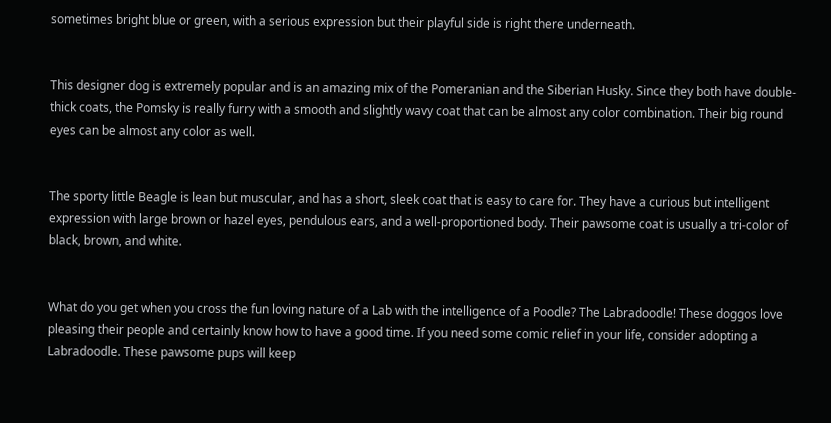sometimes bright blue or green, with a serious expression but their playful side is right there underneath.


This designer dog is extremely popular and is an amazing mix of the Pomeranian and the Siberian Husky. Since they both have double-thick coats, the Pomsky is really furry with a smooth and slightly wavy coat that can be almost any color combination. Their big round eyes can be almost any color as well.


The sporty little Beagle is lean but muscular, and has a short, sleek coat that is easy to care for. They have a curious but intelligent expression with large brown or hazel eyes, pendulous ears, and a well-proportioned body. Their pawsome coat is usually a tri-color of black, brown, and white.


What do you get when you cross the fun loving nature of a Lab with the intelligence of a Poodle? The Labradoodle! These doggos love pleasing their people and certainly know how to have a good time. If you need some comic relief in your life, consider adopting a Labradoodle. These pawsome pups will keep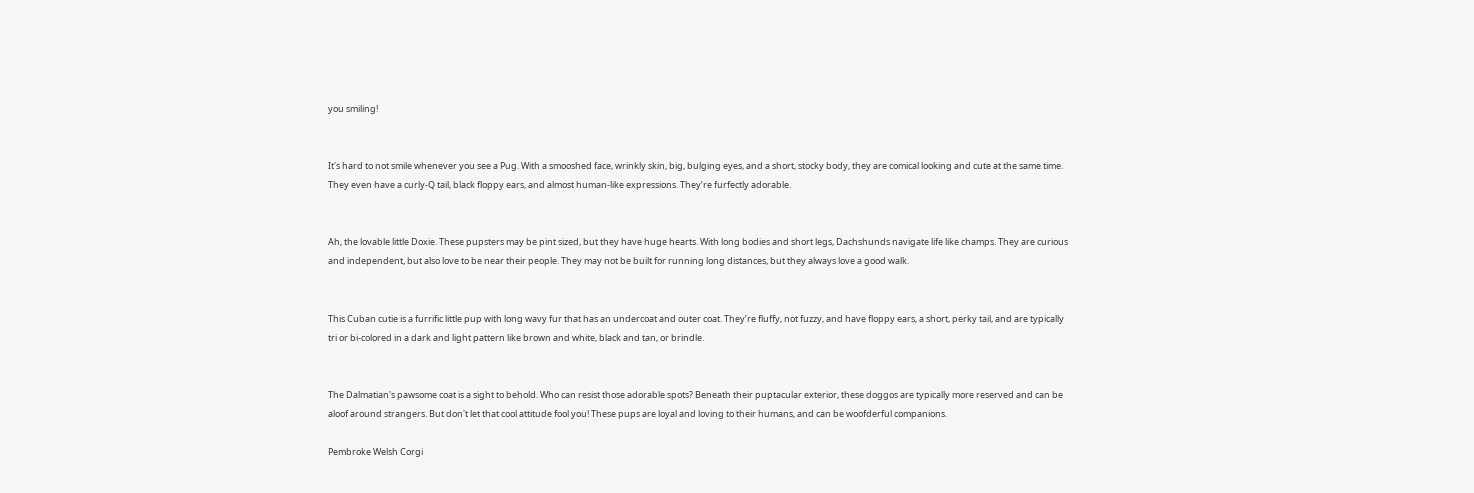you smiling!


It's hard to not smile whenever you see a Pug. With a smooshed face, wrinkly skin, big, bulging eyes, and a short, stocky body, they are comical looking and cute at the same time. They even have a curly-Q tail, black floppy ears, and almost human-like expressions. They’re furfectly adorable.


Ah, the lovable little Doxie. These pupsters may be pint sized, but they have huge hearts. With long bodies and short legs, Dachshunds navigate life like champs. They are curious and independent, but also love to be near their people. They may not be built for running long distances, but they always love a good walk.


This Cuban cutie is a furrific little pup with long wavy fur that has an undercoat and outer coat. They’re fluffy, not fuzzy, and have floppy ears, a short, perky tail, and are typically tri or bi-colored in a dark and light pattern like brown and white, black and tan, or brindle.


The Dalmatian's pawsome coat is a sight to behold. Who can resist those adorable spots? Beneath their puptacular exterior, these doggos are typically more reserved and can be aloof around strangers. But don't let that cool attitude fool you! These pups are loyal and loving to their humans, and can be woofderful companions.

Pembroke Welsh Corgi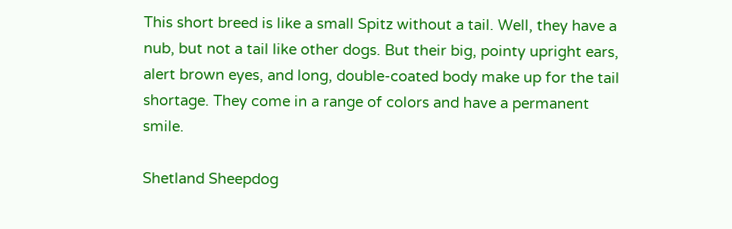This short breed is like a small Spitz without a tail. Well, they have a nub, but not a tail like other dogs. But their big, pointy upright ears, alert brown eyes, and long, double-coated body make up for the tail shortage. They come in a range of colors and have a permanent smile.

Shetland Sheepdog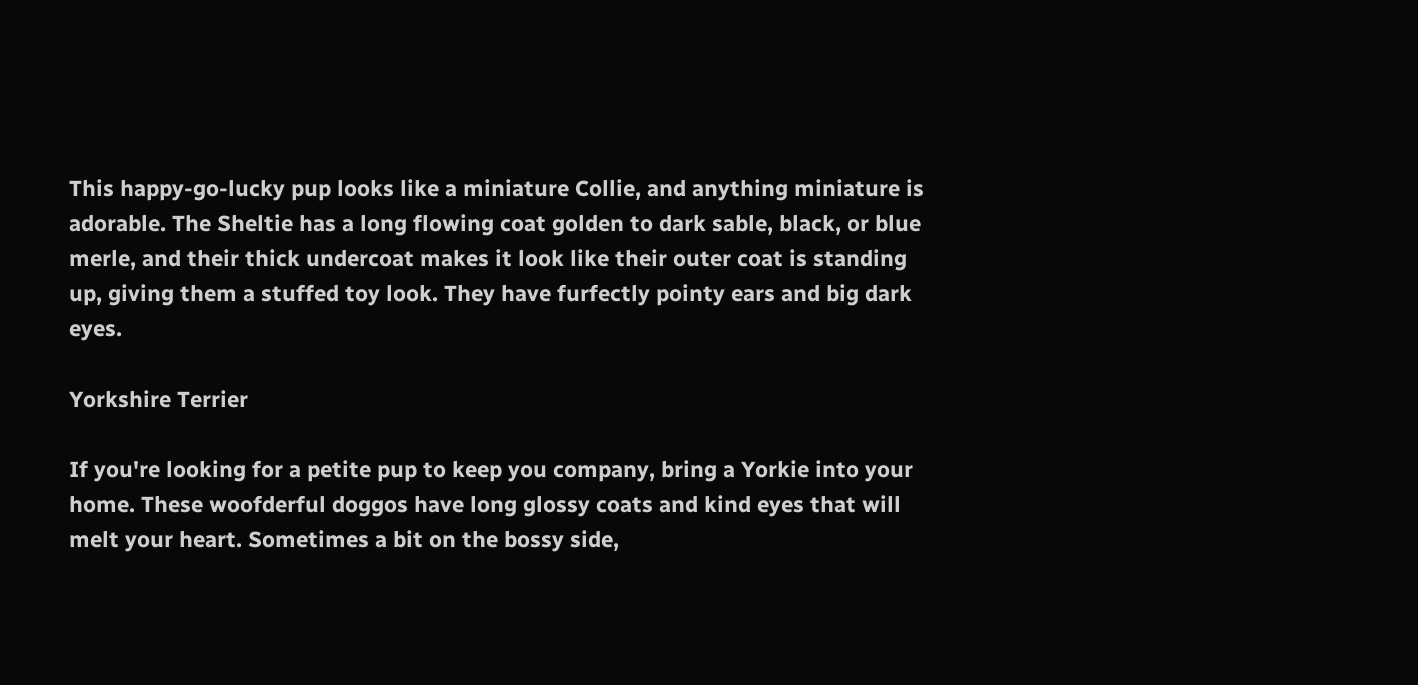This happy-go-lucky pup looks like a miniature Collie, and anything miniature is adorable. The Sheltie has a long flowing coat golden to dark sable, black, or blue merle, and their thick undercoat makes it look like their outer coat is standing up, giving them a stuffed toy look. They have furfectly pointy ears and big dark eyes.

Yorkshire Terrier

If you're looking for a petite pup to keep you company, bring a Yorkie into your home. These woofderful doggos have long glossy coats and kind eyes that will melt your heart. Sometimes a bit on the bossy side,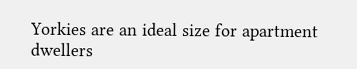Yorkies are an ideal size for apartment dwellers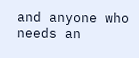and anyone who needs an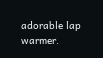adorable lap warmer.